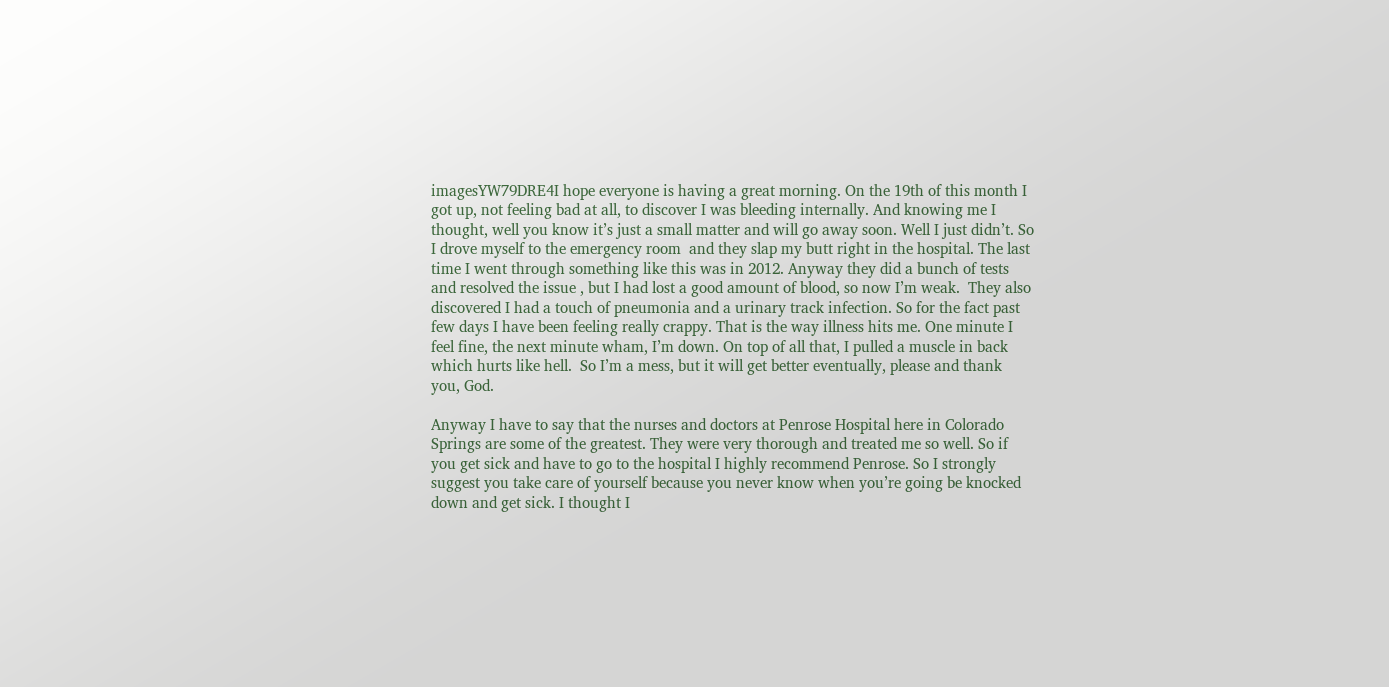imagesYW79DRE4I hope everyone is having a great morning. On the 19th of this month I got up, not feeling bad at all, to discover I was bleeding internally. And knowing me I thought, well you know it’s just a small matter and will go away soon. Well I just didn’t. So I drove myself to the emergency room  and they slap my butt right in the hospital. The last time I went through something like this was in 2012. Anyway they did a bunch of tests and resolved the issue , but I had lost a good amount of blood, so now I’m weak.  They also discovered I had a touch of pneumonia and a urinary track infection. So for the fact past few days I have been feeling really crappy. That is the way illness hits me. One minute I feel fine, the next minute wham, I’m down. On top of all that, I pulled a muscle in back which hurts like hell.  So I’m a mess, but it will get better eventually, please and thank you, God.

Anyway I have to say that the nurses and doctors at Penrose Hospital here in Colorado Springs are some of the greatest. They were very thorough and treated me so well. So if you get sick and have to go to the hospital I highly recommend Penrose. So I strongly suggest you take care of yourself because you never know when you’re going be knocked down and get sick. I thought I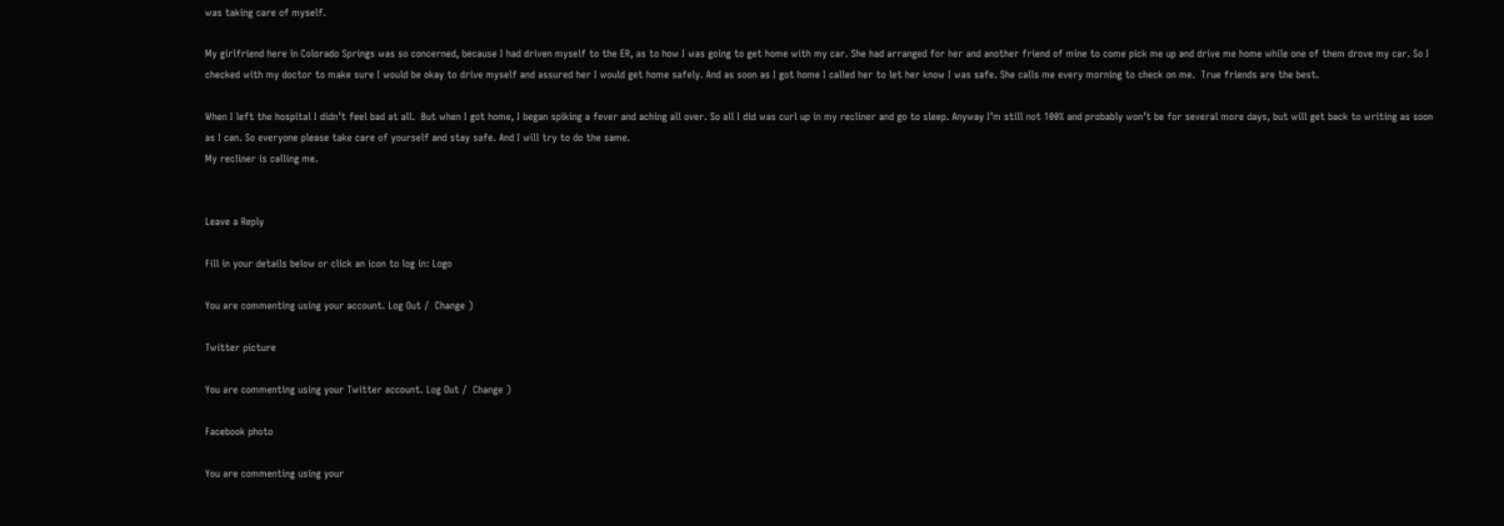was taking care of myself.

My girlfriend here in Colorado Springs was so concerned, because I had driven myself to the ER, as to how I was going to get home with my car. She had arranged for her and another friend of mine to come pick me up and drive me home while one of them drove my car. So I checked with my doctor to make sure I would be okay to drive myself and assured her I would get home safely. And as soon as I got home I called her to let her know I was safe. She calls me every morning to check on me.  True friends are the best.

When I left the hospital I didn’t feel bad at all.  But when I got home, I began spiking a fever and aching all over. So all I did was curl up in my recliner and go to sleep. Anyway I’m still not 100% and probably won’t be for several more days, but will get back to writing as soon as I can. So everyone please take care of yourself and stay safe. And I will try to do the same.
My recliner is calling me.


Leave a Reply

Fill in your details below or click an icon to log in: Logo

You are commenting using your account. Log Out /  Change )

Twitter picture

You are commenting using your Twitter account. Log Out /  Change )

Facebook photo

You are commenting using your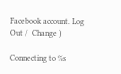Facebook account. Log Out /  Change )

Connecting to %s